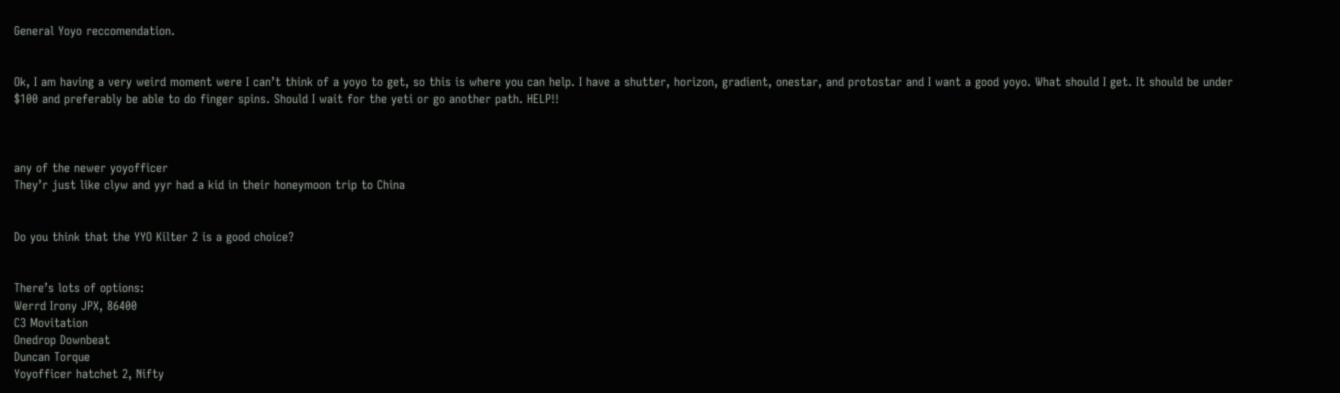General Yoyo reccomendation.


Ok, I am having a very weird moment were I can’t think of a yoyo to get, so this is where you can help. I have a shutter, horizon, gradient, onestar, and protostar and I want a good yoyo. What should I get. It should be under $100 and preferably be able to do finger spins. Should I wait for the yeti or go another path. HELP!!



any of the newer yoyofficer
They’r just like clyw and yyr had a kid in their honeymoon trip to China


Do you think that the YYO Kilter 2 is a good choice?


There’s lots of options:
Werrd Irony JPX, 86400
C3 Movitation
Onedrop Downbeat
Duncan Torque
Yoyofficer hatchet 2, Nifty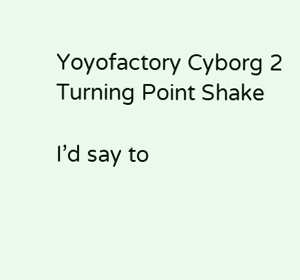Yoyofactory Cyborg 2
Turning Point Shake

I’d say to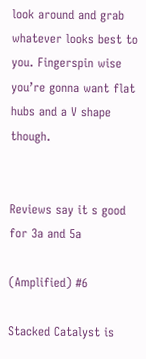look around and grab whatever looks best to you. Fingerspin wise you’re gonna want flat hubs and a V shape though.


Reviews say it s good for 3a and 5a

(Amplified) #6

Stacked Catalyst is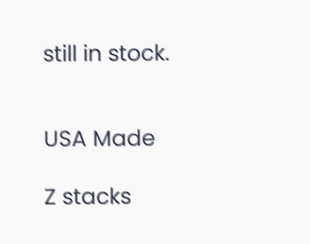still in stock.


USA Made

Z stacks